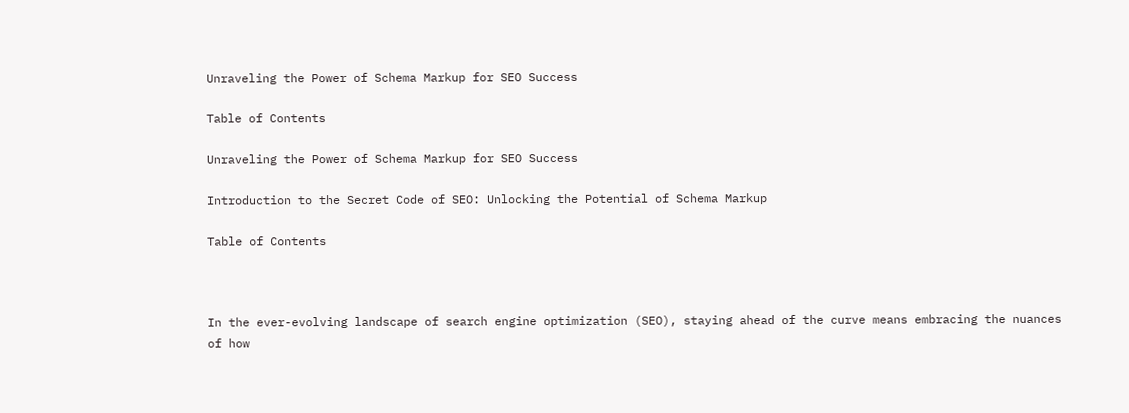Unraveling the Power of Schema Markup for SEO Success

Table of Contents

Unraveling the Power of Schema Markup for SEO Success

Introduction to the Secret Code of SEO: Unlocking the Potential of Schema Markup

Table of Contents



In the ever-evolving landscape of search engine optimization (SEO), staying ahead of the curve means embracing the nuances of how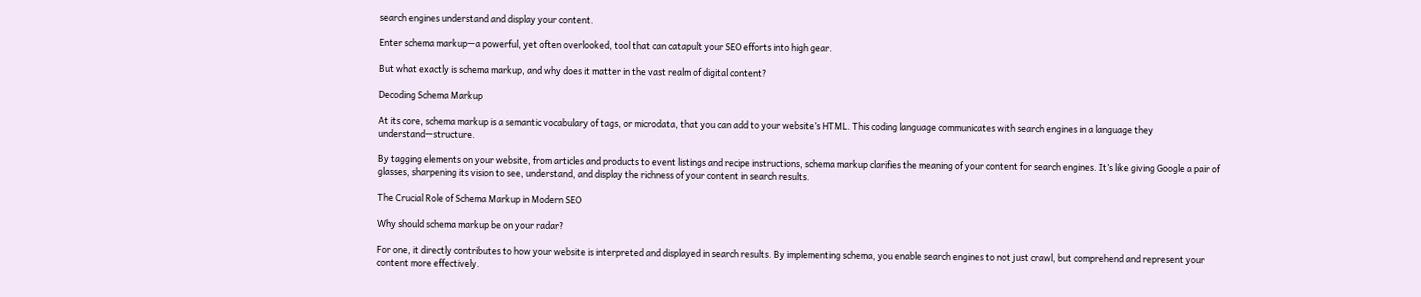search engines understand and display your content.

Enter schema markup—a powerful, yet often overlooked, tool that can catapult your SEO efforts into high gear.

But what exactly is schema markup, and why does it matter in the vast realm of digital content?

Decoding Schema Markup

At its core, schema markup is a semantic vocabulary of tags, or microdata, that you can add to your website’s HTML. This coding language communicates with search engines in a language they understand—structure.

By tagging elements on your website, from articles and products to event listings and recipe instructions, schema markup clarifies the meaning of your content for search engines. It’s like giving Google a pair of glasses, sharpening its vision to see, understand, and display the richness of your content in search results.

The Crucial Role of Schema Markup in Modern SEO

Why should schema markup be on your radar?

For one, it directly contributes to how your website is interpreted and displayed in search results. By implementing schema, you enable search engines to not just crawl, but comprehend and represent your content more effectively.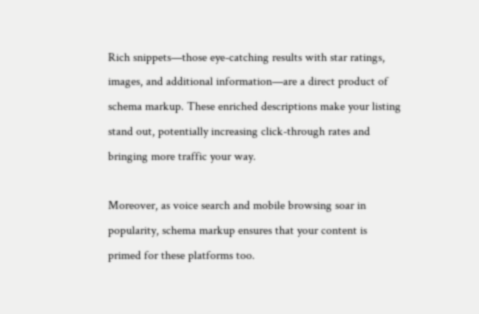Rich snippets—those eye-catching results with star ratings, images, and additional information—are a direct product of schema markup. These enriched descriptions make your listing stand out, potentially increasing click-through rates and bringing more traffic your way.

Moreover, as voice search and mobile browsing soar in popularity, schema markup ensures that your content is primed for these platforms too.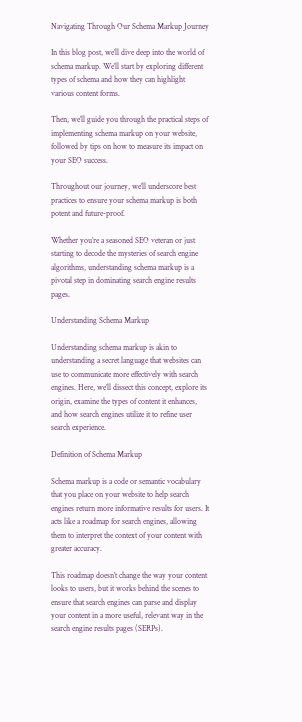Navigating Through Our Schema Markup Journey

In this blog post, we’ll dive deep into the world of schema markup. We’ll start by exploring different types of schema and how they can highlight various content forms.

Then, we’ll guide you through the practical steps of implementing schema markup on your website, followed by tips on how to measure its impact on your SEO success.

Throughout our journey, we’ll underscore best practices to ensure your schema markup is both potent and future-proof.

Whether you’re a seasoned SEO veteran or just starting to decode the mysteries of search engine algorithms, understanding schema markup is a pivotal step in dominating search engine results pages.

Understanding Schema Markup

Understanding schema markup is akin to understanding a secret language that websites can use to communicate more effectively with search engines. Here, we’ll dissect this concept, explore its origin, examine the types of content it enhances, and how search engines utilize it to refine user search experience.

Definition of Schema Markup

Schema markup is a code or semantic vocabulary that you place on your website to help search engines return more informative results for users. It acts like a roadmap for search engines, allowing them to interpret the context of your content with greater accuracy.

This roadmap doesn’t change the way your content looks to users, but it works behind the scenes to ensure that search engines can parse and display your content in a more useful, relevant way in the search engine results pages (SERPs).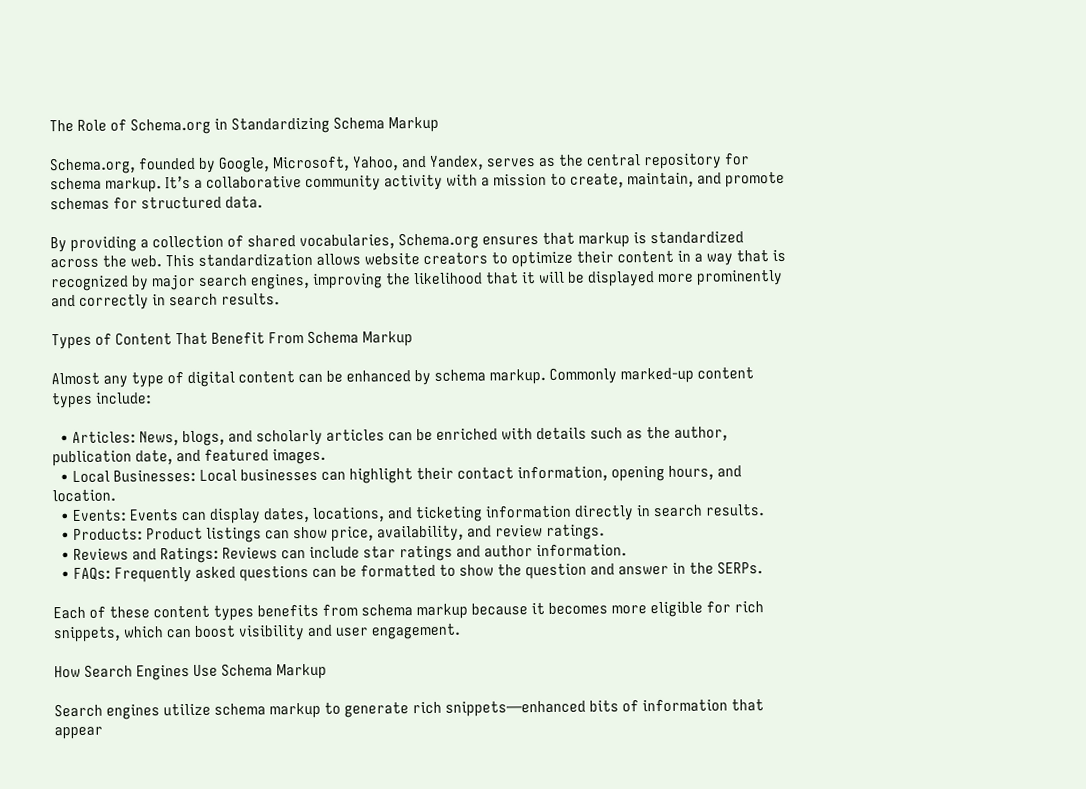The Role of Schema.org in Standardizing Schema Markup

Schema.org, founded by Google, Microsoft, Yahoo, and Yandex, serves as the central repository for schema markup. It’s a collaborative community activity with a mission to create, maintain, and promote schemas for structured data.

By providing a collection of shared vocabularies, Schema.org ensures that markup is standardized across the web. This standardization allows website creators to optimize their content in a way that is recognized by major search engines, improving the likelihood that it will be displayed more prominently and correctly in search results.

Types of Content That Benefit From Schema Markup

Almost any type of digital content can be enhanced by schema markup. Commonly marked-up content types include:

  • Articles: News, blogs, and scholarly articles can be enriched with details such as the author, publication date, and featured images.
  • Local Businesses: Local businesses can highlight their contact information, opening hours, and location.
  • Events: Events can display dates, locations, and ticketing information directly in search results.
  • Products: Product listings can show price, availability, and review ratings.
  • Reviews and Ratings: Reviews can include star ratings and author information.
  • FAQs: Frequently asked questions can be formatted to show the question and answer in the SERPs.

Each of these content types benefits from schema markup because it becomes more eligible for rich snippets, which can boost visibility and user engagement.

How Search Engines Use Schema Markup

Search engines utilize schema markup to generate rich snippets—enhanced bits of information that appear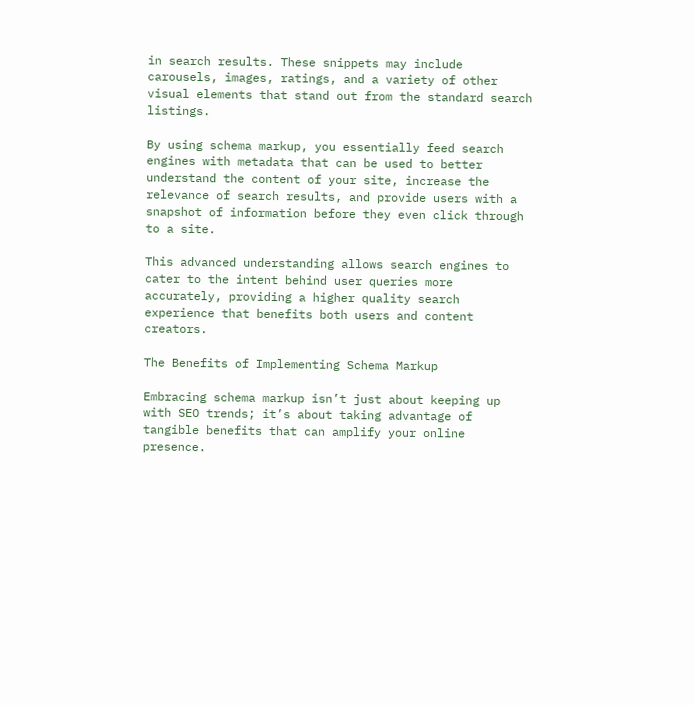in search results. These snippets may include carousels, images, ratings, and a variety of other visual elements that stand out from the standard search listings.

By using schema markup, you essentially feed search engines with metadata that can be used to better understand the content of your site, increase the relevance of search results, and provide users with a snapshot of information before they even click through to a site.

This advanced understanding allows search engines to cater to the intent behind user queries more accurately, providing a higher quality search experience that benefits both users and content creators.

The Benefits of Implementing Schema Markup

Embracing schema markup isn’t just about keeping up with SEO trends; it’s about taking advantage of tangible benefits that can amplify your online presence.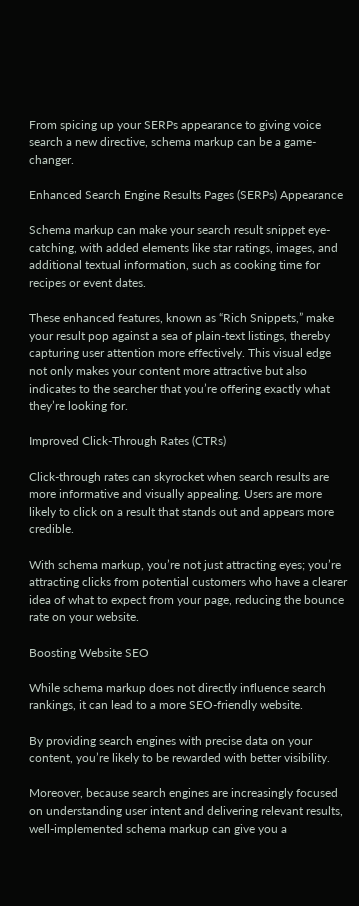From spicing up your SERPs appearance to giving voice search a new directive, schema markup can be a game-changer.

Enhanced Search Engine Results Pages (SERPs) Appearance

Schema markup can make your search result snippet eye-catching, with added elements like star ratings, images, and additional textual information, such as cooking time for recipes or event dates.

These enhanced features, known as “Rich Snippets,” make your result pop against a sea of plain-text listings, thereby capturing user attention more effectively. This visual edge not only makes your content more attractive but also indicates to the searcher that you’re offering exactly what they’re looking for.

Improved Click-Through Rates (CTRs)

Click-through rates can skyrocket when search results are more informative and visually appealing. Users are more likely to click on a result that stands out and appears more credible.

With schema markup, you’re not just attracting eyes; you’re attracting clicks from potential customers who have a clearer idea of what to expect from your page, reducing the bounce rate on your website.

Boosting Website SEO

While schema markup does not directly influence search rankings, it can lead to a more SEO-friendly website.

By providing search engines with precise data on your content, you’re likely to be rewarded with better visibility.

Moreover, because search engines are increasingly focused on understanding user intent and delivering relevant results, well-implemented schema markup can give you a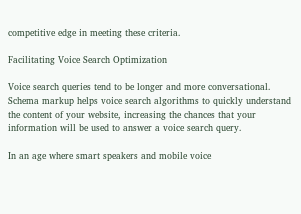competitive edge in meeting these criteria.

Facilitating Voice Search Optimization

Voice search queries tend to be longer and more conversational. Schema markup helps voice search algorithms to quickly understand the content of your website, increasing the chances that your information will be used to answer a voice search query.

In an age where smart speakers and mobile voice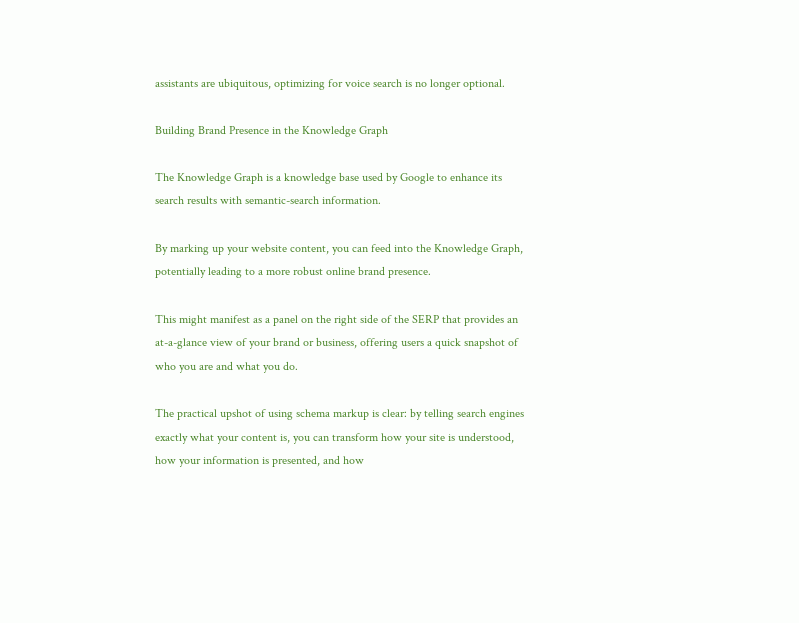assistants are ubiquitous, optimizing for voice search is no longer optional.

Building Brand Presence in the Knowledge Graph

The Knowledge Graph is a knowledge base used by Google to enhance its search results with semantic-search information.

By marking up your website content, you can feed into the Knowledge Graph, potentially leading to a more robust online brand presence.

This might manifest as a panel on the right side of the SERP that provides an at-a-glance view of your brand or business, offering users a quick snapshot of who you are and what you do.

The practical upshot of using schema markup is clear: by telling search engines exactly what your content is, you can transform how your site is understood, how your information is presented, and how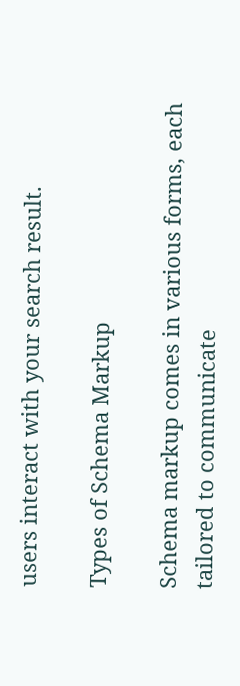users interact with your search result.

Types of Schema Markup

Schema markup comes in various forms, each tailored to communicate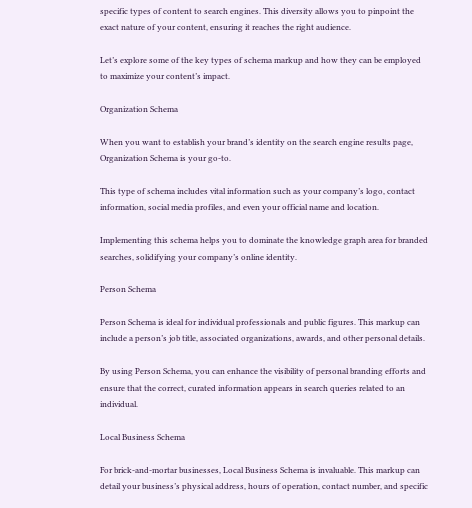specific types of content to search engines. This diversity allows you to pinpoint the exact nature of your content, ensuring it reaches the right audience.

Let’s explore some of the key types of schema markup and how they can be employed to maximize your content’s impact.

Organization Schema

When you want to establish your brand’s identity on the search engine results page, Organization Schema is your go-to.

This type of schema includes vital information such as your company’s logo, contact information, social media profiles, and even your official name and location.

Implementing this schema helps you to dominate the knowledge graph area for branded searches, solidifying your company’s online identity.

Person Schema

Person Schema is ideal for individual professionals and public figures. This markup can include a person’s job title, associated organizations, awards, and other personal details.

By using Person Schema, you can enhance the visibility of personal branding efforts and ensure that the correct, curated information appears in search queries related to an individual.

Local Business Schema

For brick-and-mortar businesses, Local Business Schema is invaluable. This markup can detail your business’s physical address, hours of operation, contact number, and specific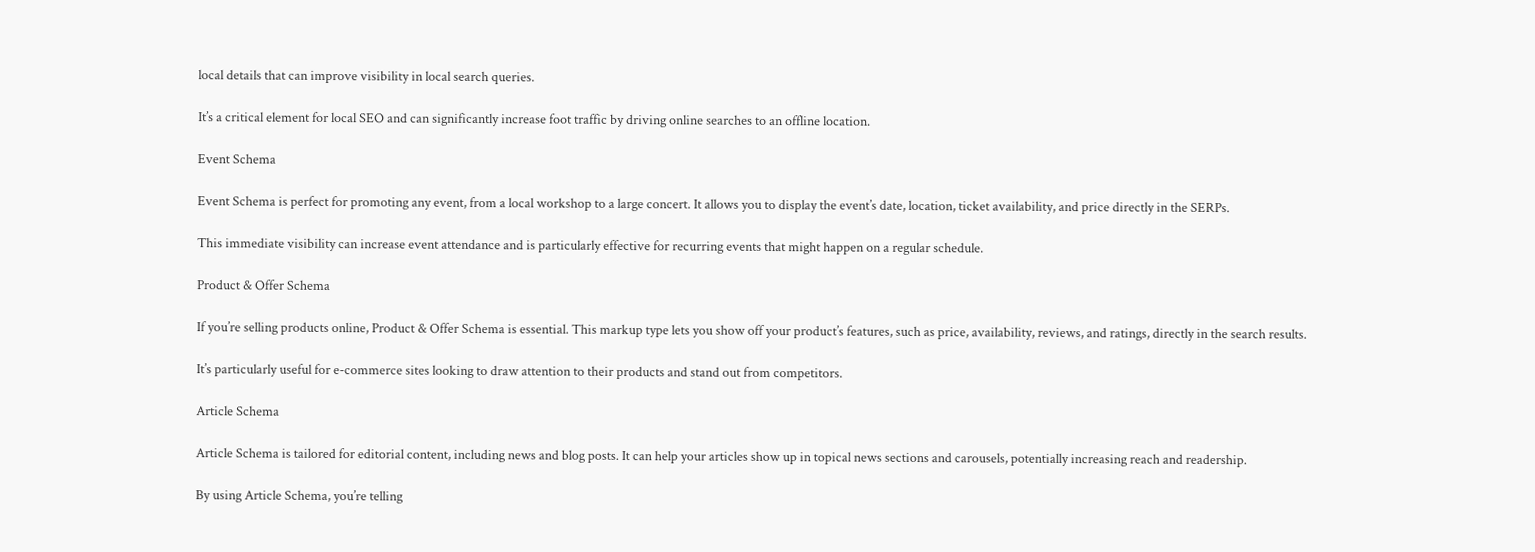local details that can improve visibility in local search queries.

It’s a critical element for local SEO and can significantly increase foot traffic by driving online searches to an offline location.

Event Schema

Event Schema is perfect for promoting any event, from a local workshop to a large concert. It allows you to display the event’s date, location, ticket availability, and price directly in the SERPs.

This immediate visibility can increase event attendance and is particularly effective for recurring events that might happen on a regular schedule.

Product & Offer Schema

If you’re selling products online, Product & Offer Schema is essential. This markup type lets you show off your product’s features, such as price, availability, reviews, and ratings, directly in the search results.

It’s particularly useful for e-commerce sites looking to draw attention to their products and stand out from competitors.

Article Schema

Article Schema is tailored for editorial content, including news and blog posts. It can help your articles show up in topical news sections and carousels, potentially increasing reach and readership.

By using Article Schema, you’re telling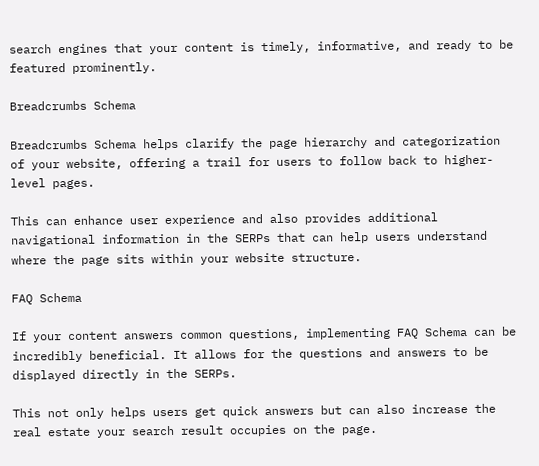search engines that your content is timely, informative, and ready to be featured prominently.

Breadcrumbs Schema

Breadcrumbs Schema helps clarify the page hierarchy and categorization of your website, offering a trail for users to follow back to higher-level pages.

This can enhance user experience and also provides additional navigational information in the SERPs that can help users understand where the page sits within your website structure.

FAQ Schema

If your content answers common questions, implementing FAQ Schema can be incredibly beneficial. It allows for the questions and answers to be displayed directly in the SERPs.

This not only helps users get quick answers but can also increase the real estate your search result occupies on the page.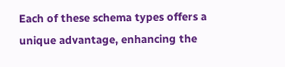Each of these schema types offers a unique advantage, enhancing the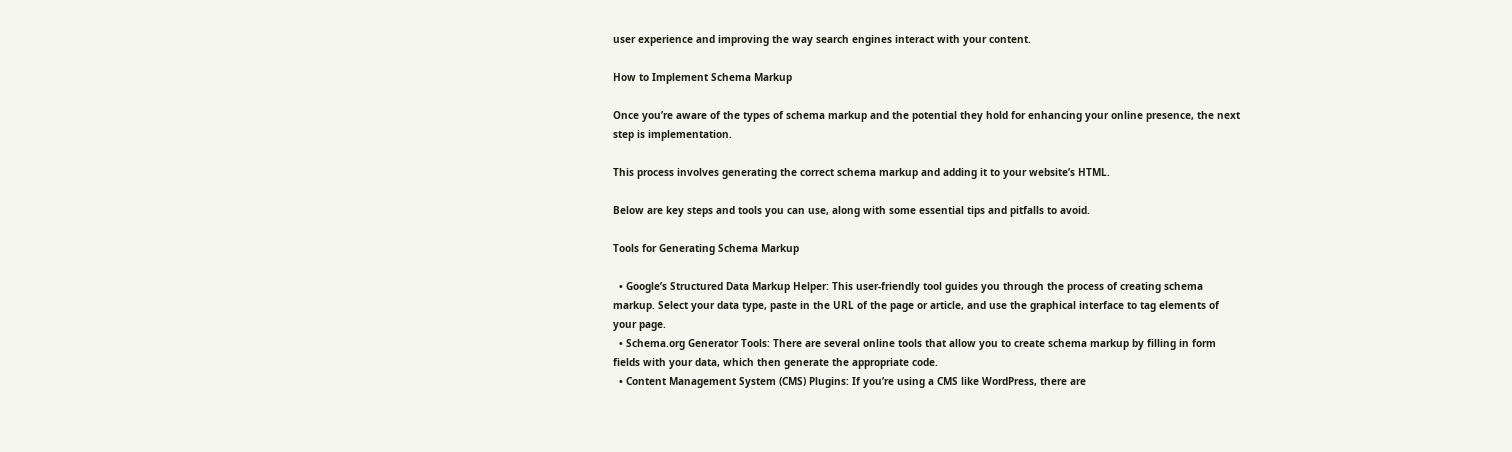user experience and improving the way search engines interact with your content.

How to Implement Schema Markup

Once you’re aware of the types of schema markup and the potential they hold for enhancing your online presence, the next step is implementation.

This process involves generating the correct schema markup and adding it to your website’s HTML.

Below are key steps and tools you can use, along with some essential tips and pitfalls to avoid.

Tools for Generating Schema Markup

  • Google’s Structured Data Markup Helper: This user-friendly tool guides you through the process of creating schema markup. Select your data type, paste in the URL of the page or article, and use the graphical interface to tag elements of your page.
  • Schema.org Generator Tools: There are several online tools that allow you to create schema markup by filling in form fields with your data, which then generate the appropriate code.
  • Content Management System (CMS) Plugins: If you’re using a CMS like WordPress, there are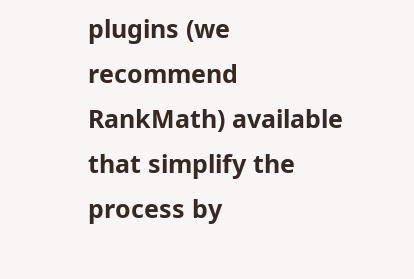plugins (we recommend RankMath) available that simplify the process by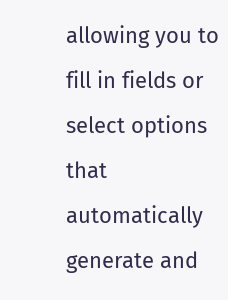allowing you to fill in fields or select options that automatically generate and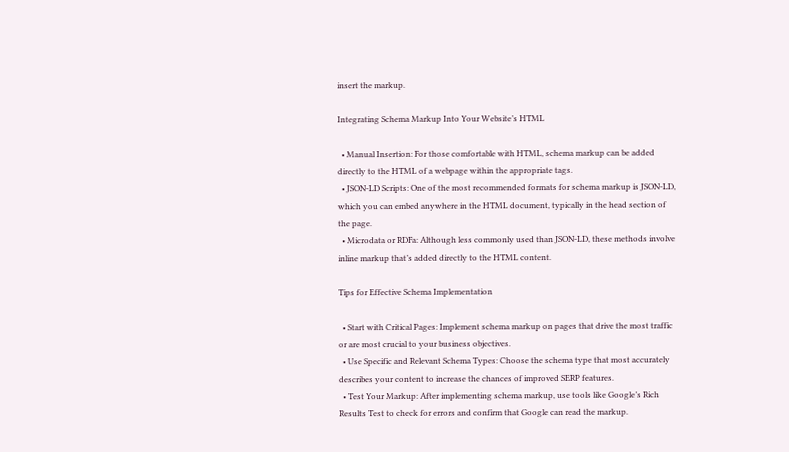insert the markup.

Integrating Schema Markup Into Your Website’s HTML

  • Manual Insertion: For those comfortable with HTML, schema markup can be added directly to the HTML of a webpage within the appropriate tags.
  • JSON-LD Scripts: One of the most recommended formats for schema markup is JSON-LD, which you can embed anywhere in the HTML document, typically in the head section of the page.
  • Microdata or RDFa: Although less commonly used than JSON-LD, these methods involve inline markup that’s added directly to the HTML content.

Tips for Effective Schema Implementation

  • Start with Critical Pages: Implement schema markup on pages that drive the most traffic or are most crucial to your business objectives.
  • Use Specific and Relevant Schema Types: Choose the schema type that most accurately describes your content to increase the chances of improved SERP features.
  • Test Your Markup: After implementing schema markup, use tools like Google’s Rich Results Test to check for errors and confirm that Google can read the markup.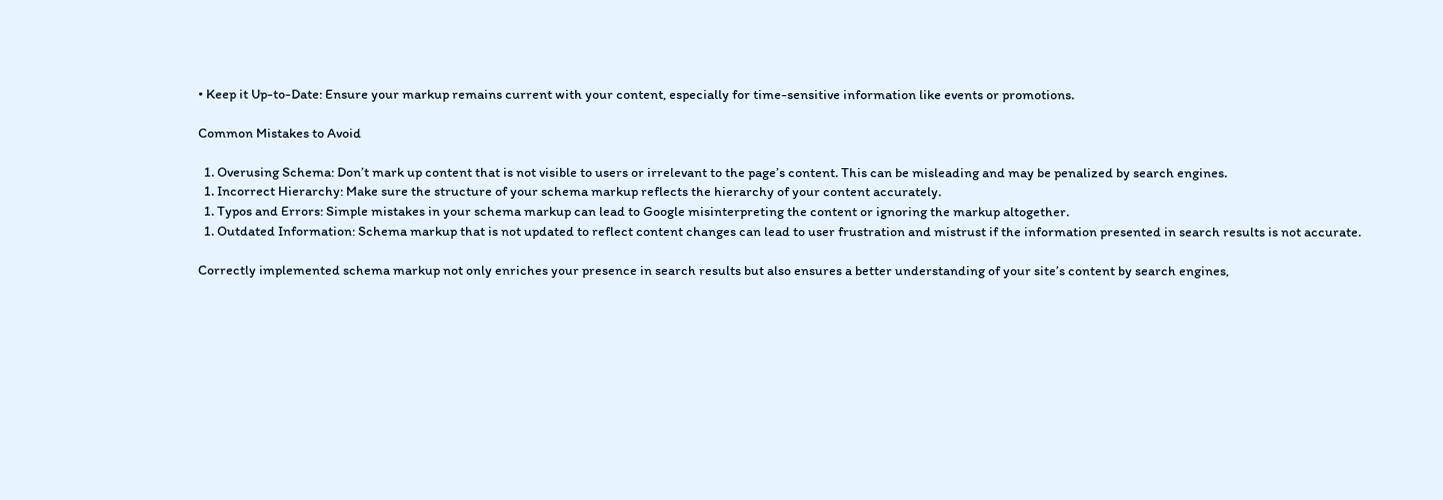• Keep it Up-to-Date: Ensure your markup remains current with your content, especially for time-sensitive information like events or promotions.

Common Mistakes to Avoid

  1. Overusing Schema: Don’t mark up content that is not visible to users or irrelevant to the page’s content. This can be misleading and may be penalized by search engines.
  1. Incorrect Hierarchy: Make sure the structure of your schema markup reflects the hierarchy of your content accurately.
  1. Typos and Errors: Simple mistakes in your schema markup can lead to Google misinterpreting the content or ignoring the markup altogether.
  1. Outdated Information: Schema markup that is not updated to reflect content changes can lead to user frustration and mistrust if the information presented in search results is not accurate.

Correctly implemented schema markup not only enriches your presence in search results but also ensures a better understanding of your site’s content by search engines,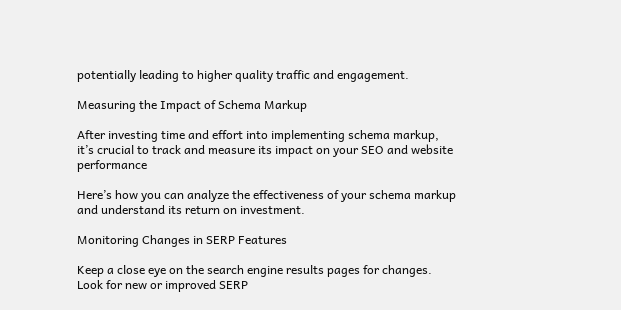potentially leading to higher quality traffic and engagement.

Measuring the Impact of Schema Markup

After investing time and effort into implementing schema markup, it’s crucial to track and measure its impact on your SEO and website performance

Here’s how you can analyze the effectiveness of your schema markup and understand its return on investment.

Monitoring Changes in SERP Features

Keep a close eye on the search engine results pages for changes. Look for new or improved SERP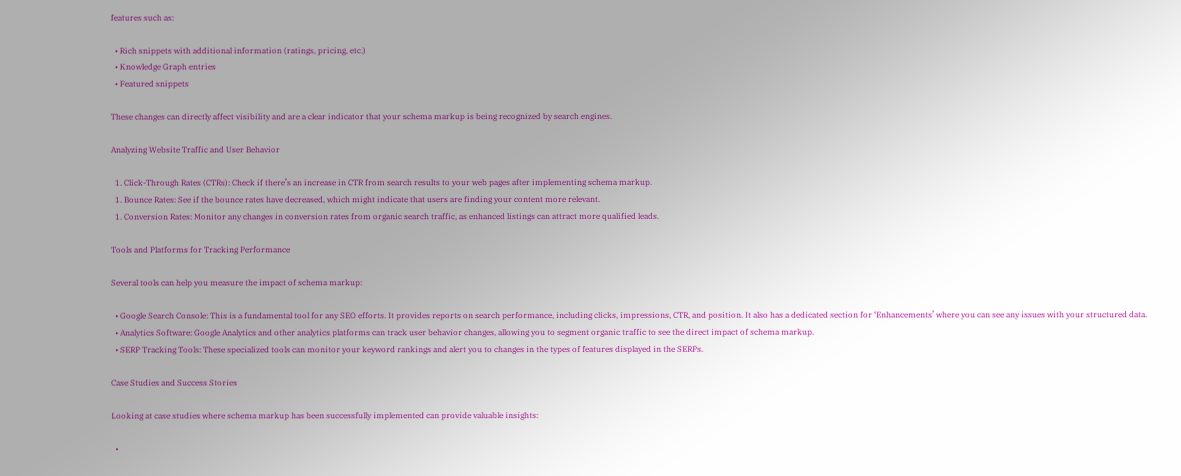features such as:

  • Rich snippets with additional information (ratings, pricing, etc.)
  • Knowledge Graph entries
  • Featured snippets

These changes can directly affect visibility and are a clear indicator that your schema markup is being recognized by search engines.

Analyzing Website Traffic and User Behavior

  1. Click-Through Rates (CTRs): Check if there’s an increase in CTR from search results to your web pages after implementing schema markup.
  1. Bounce Rates: See if the bounce rates have decreased, which might indicate that users are finding your content more relevant.
  1. Conversion Rates: Monitor any changes in conversion rates from organic search traffic, as enhanced listings can attract more qualified leads.

Tools and Platforms for Tracking Performance

Several tools can help you measure the impact of schema markup:

  • Google Search Console: This is a fundamental tool for any SEO efforts. It provides reports on search performance, including clicks, impressions, CTR, and position. It also has a dedicated section for ‘Enhancements’ where you can see any issues with your structured data.
  • Analytics Software: Google Analytics and other analytics platforms can track user behavior changes, allowing you to segment organic traffic to see the direct impact of schema markup.
  • SERP Tracking Tools: These specialized tools can monitor your keyword rankings and alert you to changes in the types of features displayed in the SERPs.

Case Studies and Success Stories

Looking at case studies where schema markup has been successfully implemented can provide valuable insights:

  •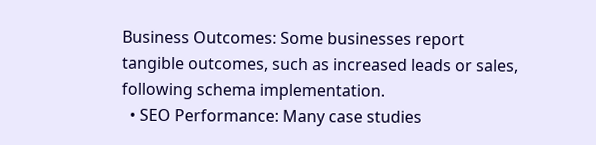Business Outcomes: Some businesses report tangible outcomes, such as increased leads or sales, following schema implementation.
  • SEO Performance: Many case studies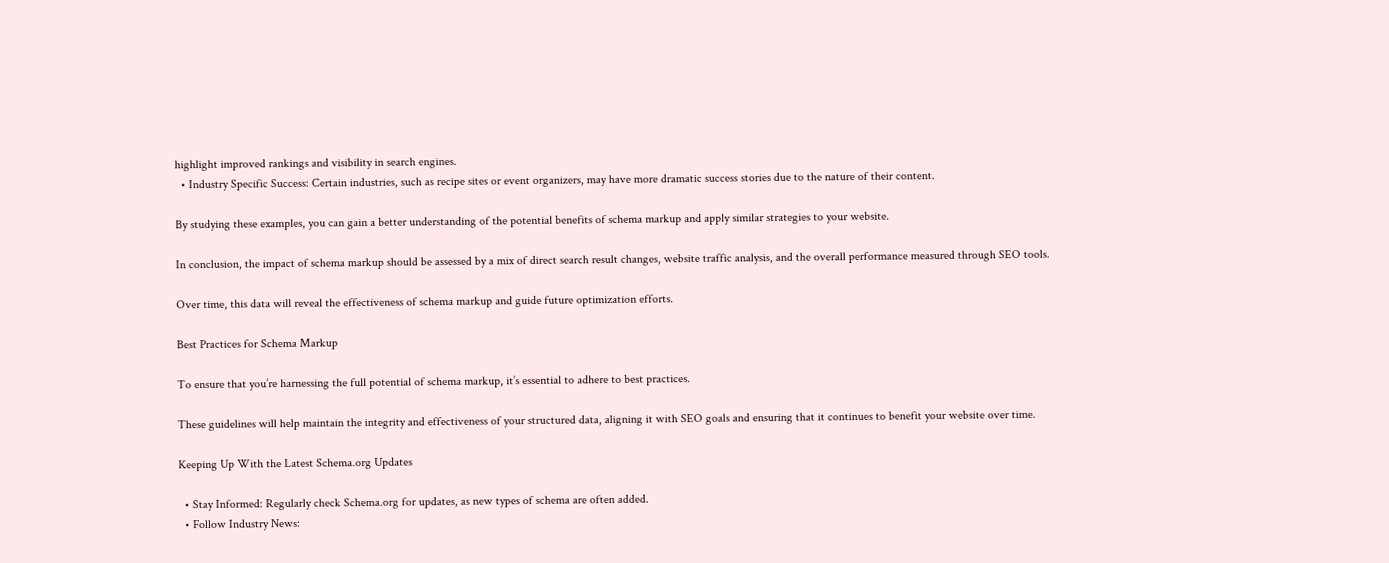highlight improved rankings and visibility in search engines.
  • Industry Specific Success: Certain industries, such as recipe sites or event organizers, may have more dramatic success stories due to the nature of their content.

By studying these examples, you can gain a better understanding of the potential benefits of schema markup and apply similar strategies to your website.

In conclusion, the impact of schema markup should be assessed by a mix of direct search result changes, website traffic analysis, and the overall performance measured through SEO tools.

Over time, this data will reveal the effectiveness of schema markup and guide future optimization efforts.

Best Practices for Schema Markup

To ensure that you’re harnessing the full potential of schema markup, it’s essential to adhere to best practices.

These guidelines will help maintain the integrity and effectiveness of your structured data, aligning it with SEO goals and ensuring that it continues to benefit your website over time.

Keeping Up With the Latest Schema.org Updates

  • Stay Informed: Regularly check Schema.org for updates, as new types of schema are often added.
  • Follow Industry News: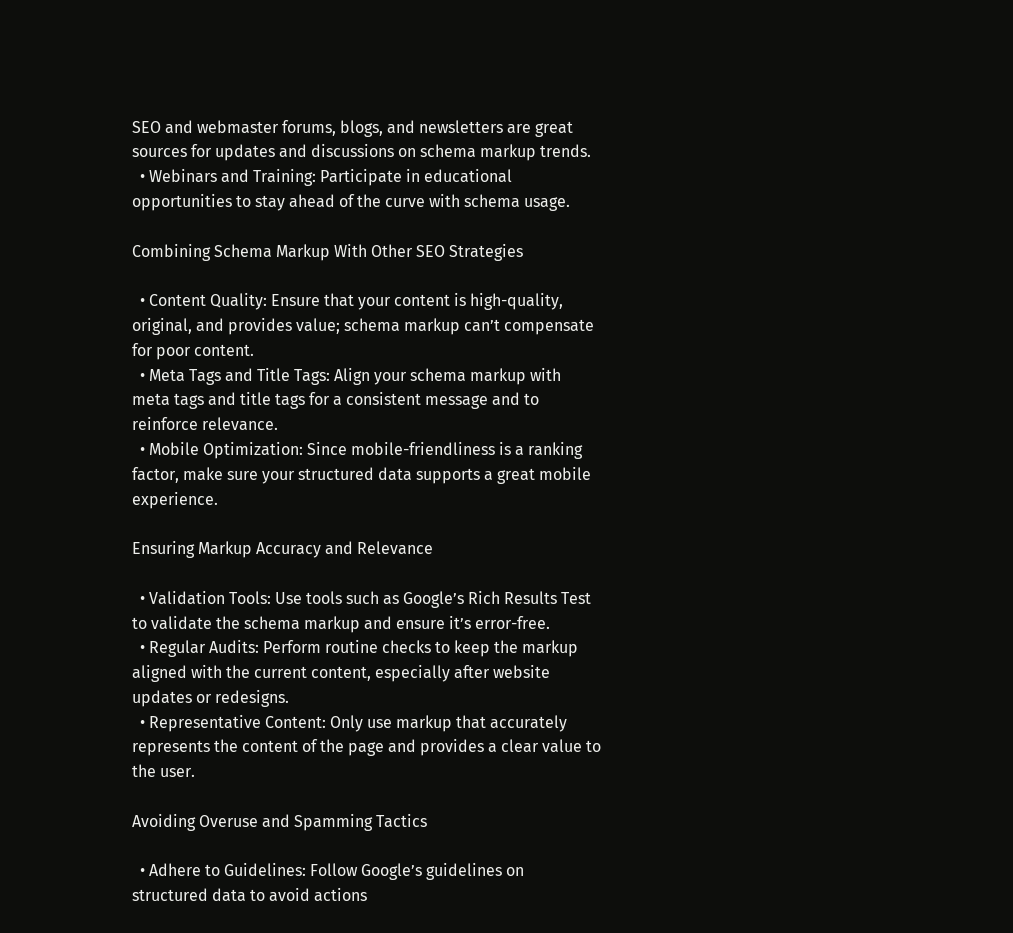SEO and webmaster forums, blogs, and newsletters are great sources for updates and discussions on schema markup trends.
  • Webinars and Training: Participate in educational opportunities to stay ahead of the curve with schema usage.

Combining Schema Markup With Other SEO Strategies

  • Content Quality: Ensure that your content is high-quality, original, and provides value; schema markup can’t compensate for poor content.
  • Meta Tags and Title Tags: Align your schema markup with meta tags and title tags for a consistent message and to reinforce relevance.
  • Mobile Optimization: Since mobile-friendliness is a ranking factor, make sure your structured data supports a great mobile experience.

Ensuring Markup Accuracy and Relevance

  • Validation Tools: Use tools such as Google’s Rich Results Test to validate the schema markup and ensure it’s error-free.
  • Regular Audits: Perform routine checks to keep the markup aligned with the current content, especially after website updates or redesigns.
  • Representative Content: Only use markup that accurately represents the content of the page and provides a clear value to the user.

Avoiding Overuse and Spamming Tactics

  • Adhere to Guidelines: Follow Google’s guidelines on structured data to avoid actions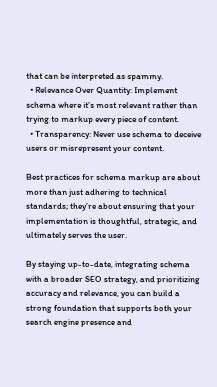that can be interpreted as spammy.
  • Relevance Over Quantity: Implement schema where it’s most relevant rather than trying to markup every piece of content.
  • Transparency: Never use schema to deceive users or misrepresent your content.

Best practices for schema markup are about more than just adhering to technical standards; they’re about ensuring that your implementation is thoughtful, strategic, and ultimately serves the user.

By staying up-to-date, integrating schema with a broader SEO strategy, and prioritizing accuracy and relevance, you can build a strong foundation that supports both your search engine presence and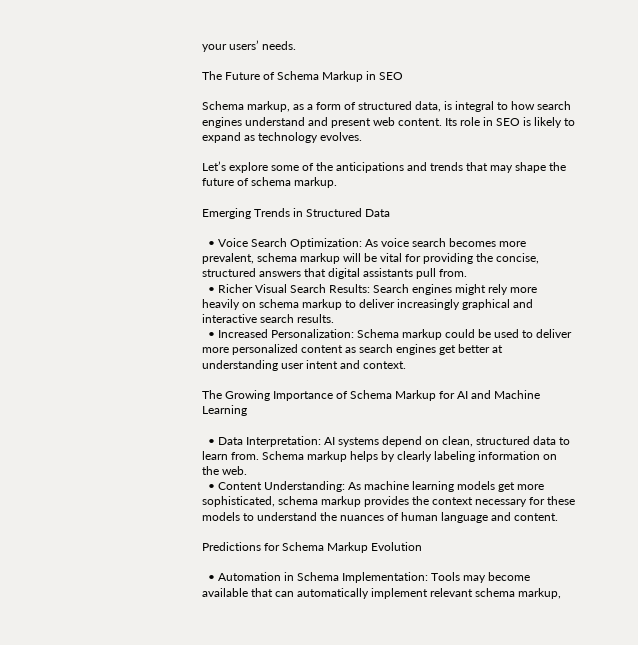your users’ needs.

The Future of Schema Markup in SEO

Schema markup, as a form of structured data, is integral to how search engines understand and present web content. Its role in SEO is likely to expand as technology evolves.

Let’s explore some of the anticipations and trends that may shape the future of schema markup.

Emerging Trends in Structured Data

  • Voice Search Optimization: As voice search becomes more prevalent, schema markup will be vital for providing the concise, structured answers that digital assistants pull from.
  • Richer Visual Search Results: Search engines might rely more heavily on schema markup to deliver increasingly graphical and interactive search results.
  • Increased Personalization: Schema markup could be used to deliver more personalized content as search engines get better at understanding user intent and context.

The Growing Importance of Schema Markup for AI and Machine Learning

  • Data Interpretation: AI systems depend on clean, structured data to learn from. Schema markup helps by clearly labeling information on the web.
  • Content Understanding: As machine learning models get more sophisticated, schema markup provides the context necessary for these models to understand the nuances of human language and content.

Predictions for Schema Markup Evolution

  • Automation in Schema Implementation: Tools may become available that can automatically implement relevant schema markup,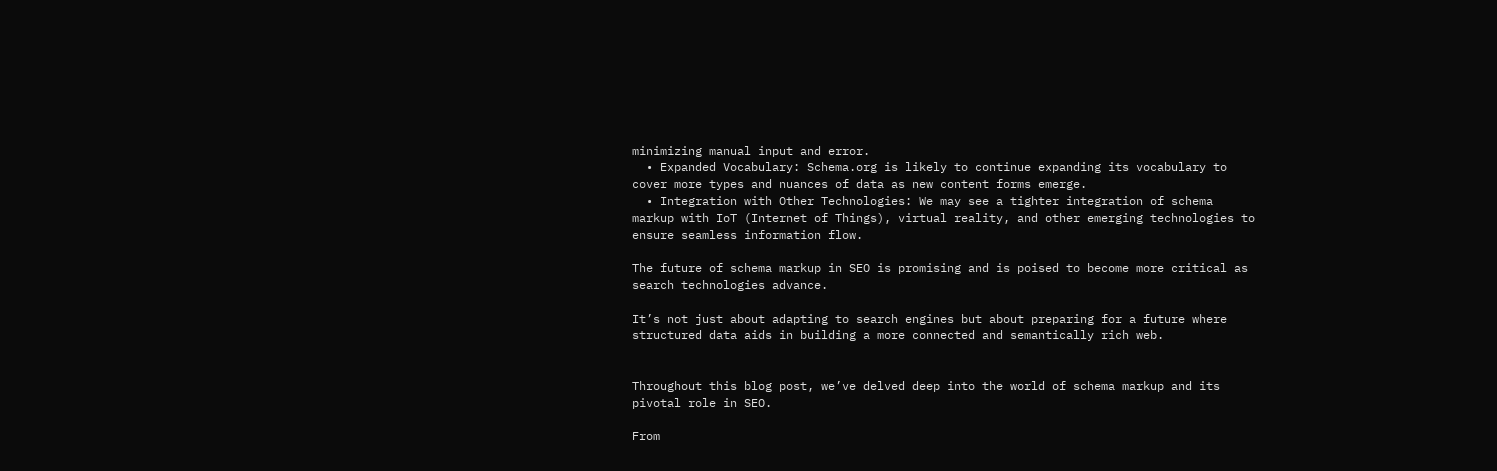minimizing manual input and error.
  • Expanded Vocabulary: Schema.org is likely to continue expanding its vocabulary to cover more types and nuances of data as new content forms emerge.
  • Integration with Other Technologies: We may see a tighter integration of schema markup with IoT (Internet of Things), virtual reality, and other emerging technologies to ensure seamless information flow.

The future of schema markup in SEO is promising and is poised to become more critical as search technologies advance.

It’s not just about adapting to search engines but about preparing for a future where structured data aids in building a more connected and semantically rich web.


Throughout this blog post, we’ve delved deep into the world of schema markup and its pivotal role in SEO.

From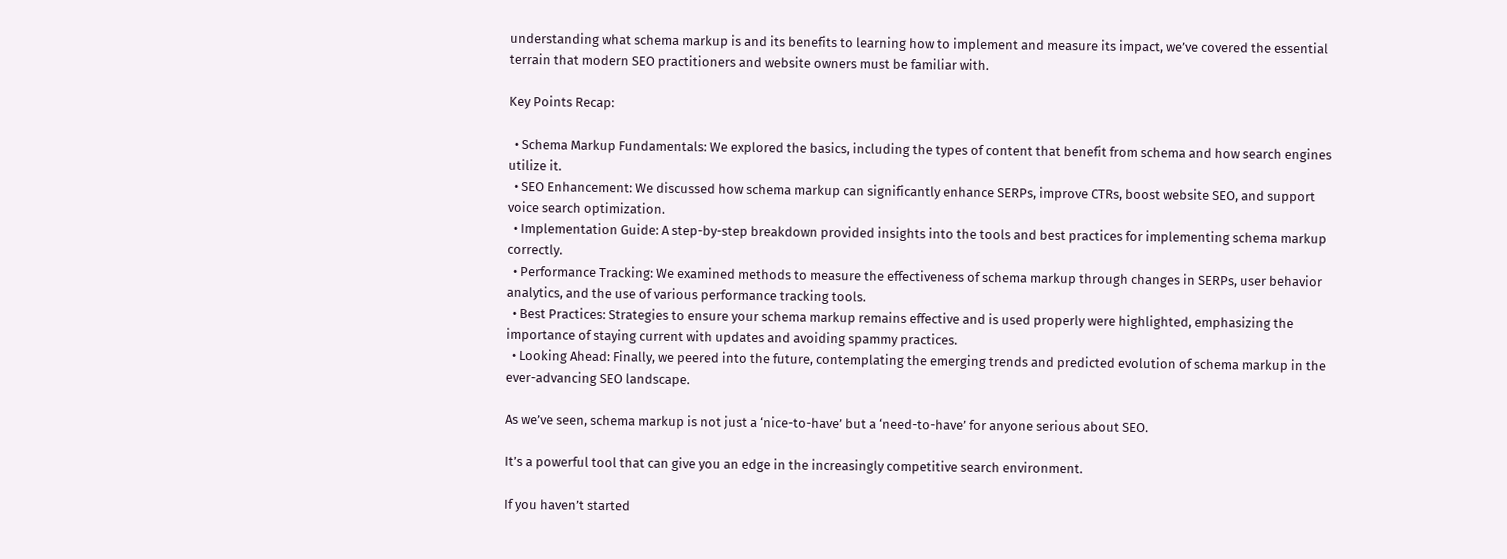understanding what schema markup is and its benefits to learning how to implement and measure its impact, we’ve covered the essential terrain that modern SEO practitioners and website owners must be familiar with.

Key Points Recap:

  • Schema Markup Fundamentals: We explored the basics, including the types of content that benefit from schema and how search engines utilize it.
  • SEO Enhancement: We discussed how schema markup can significantly enhance SERPs, improve CTRs, boost website SEO, and support voice search optimization.
  • Implementation Guide: A step-by-step breakdown provided insights into the tools and best practices for implementing schema markup correctly.
  • Performance Tracking: We examined methods to measure the effectiveness of schema markup through changes in SERPs, user behavior analytics, and the use of various performance tracking tools.
  • Best Practices: Strategies to ensure your schema markup remains effective and is used properly were highlighted, emphasizing the importance of staying current with updates and avoiding spammy practices.
  • Looking Ahead: Finally, we peered into the future, contemplating the emerging trends and predicted evolution of schema markup in the ever-advancing SEO landscape.

As we’ve seen, schema markup is not just a ‘nice-to-have’ but a ‘need-to-have’ for anyone serious about SEO.

It’s a powerful tool that can give you an edge in the increasingly competitive search environment.

If you haven’t started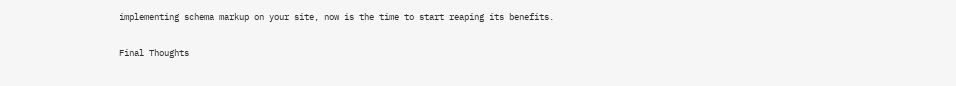implementing schema markup on your site, now is the time to start reaping its benefits.

Final Thoughts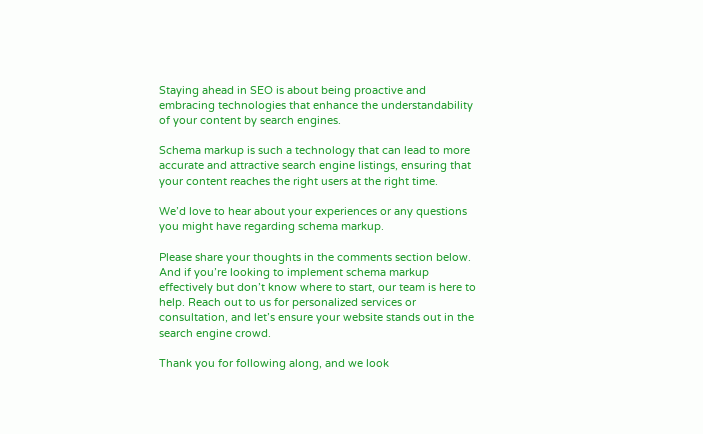Staying ahead in SEO is about being proactive and embracing technologies that enhance the understandability of your content by search engines.

Schema markup is such a technology that can lead to more accurate and attractive search engine listings, ensuring that your content reaches the right users at the right time.

We’d love to hear about your experiences or any questions you might have regarding schema markup.

Please share your thoughts in the comments section below. And if you’re looking to implement schema markup effectively but don’t know where to start, our team is here to help. Reach out to us for personalized services or consultation, and let’s ensure your website stands out in the search engine crowd.

Thank you for following along, and we look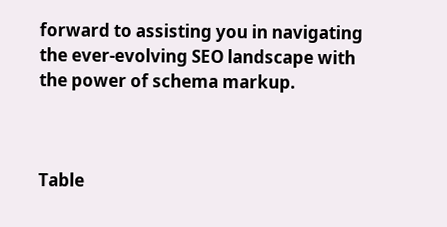forward to assisting you in navigating the ever-evolving SEO landscape with the power of schema markup.



Table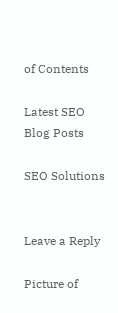of Contents

Latest SEO Blog Posts

SEO Solutions


Leave a Reply

Picture of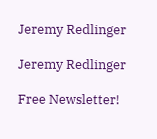Jeremy Redlinger

Jeremy Redlinger

Free Newsletter!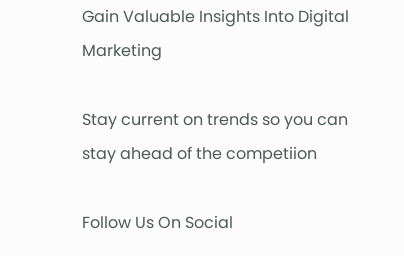Gain Valuable Insights Into Digital Marketing

Stay current on trends so you can stay ahead of the competiion

Follow Us On Social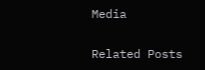Media

Related Posts